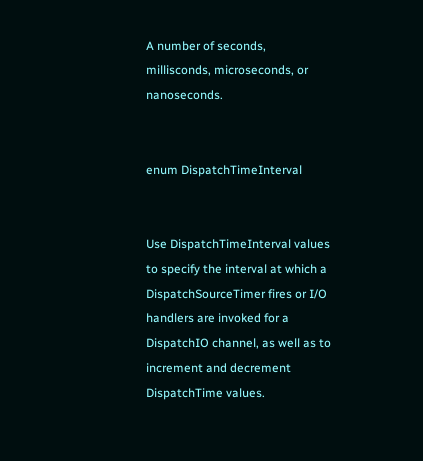A number of seconds, millisconds, microseconds, or nanoseconds.


enum DispatchTimeInterval


Use DispatchTimeInterval values to specify the interval at which a DispatchSourceTimer fires or I/O handlers are invoked for a DispatchIO channel, as well as to increment and decrement DispatchTime values.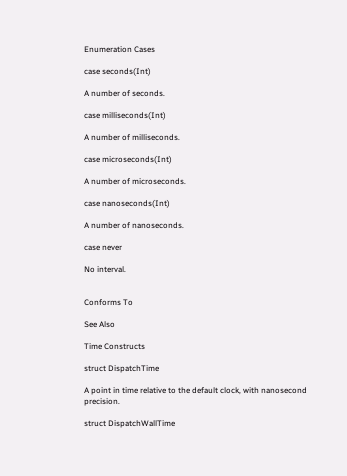Enumeration Cases

case seconds(Int)

A number of seconds.

case milliseconds(Int)

A number of milliseconds.

case microseconds(Int)

A number of microseconds.

case nanoseconds(Int)

A number of nanoseconds.

case never

No interval.


Conforms To

See Also

Time Constructs

struct DispatchTime

A point in time relative to the default clock, with nanosecond precision.

struct DispatchWallTime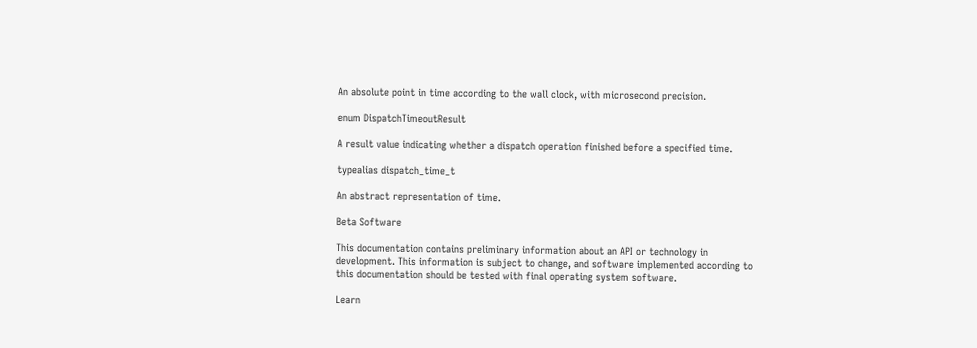An absolute point in time according to the wall clock, with microsecond precision.

enum DispatchTimeoutResult

A result value indicating whether a dispatch operation finished before a specified time.

typealias dispatch_time_t

An abstract representation of time.

Beta Software

This documentation contains preliminary information about an API or technology in development. This information is subject to change, and software implemented according to this documentation should be tested with final operating system software.

Learn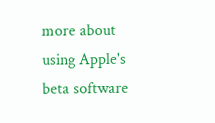more about using Apple's beta software